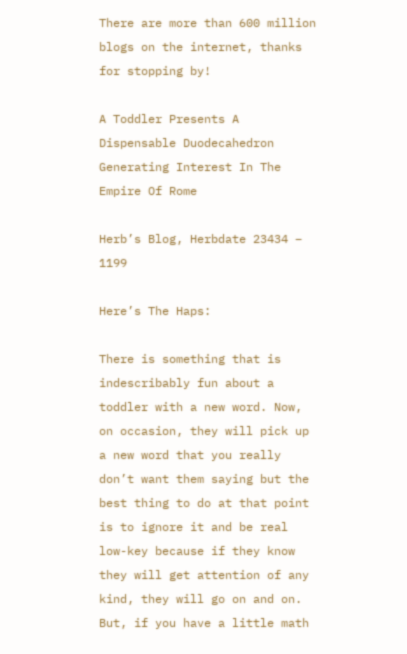There are more than 600 million blogs on the internet, thanks for stopping by!

A Toddler Presents A Dispensable Duodecahedron Generating Interest In The Empire Of Rome

Herb’s Blog, Herbdate 23434 – 1199

Here’s The Haps:

There is something that is indescribably fun about a toddler with a new word. Now, on occasion, they will pick up a new word that you really don’t want them saying but the best thing to do at that point is to ignore it and be real low-key because if they know they will get attention of any kind, they will go on and on. But, if you have a little math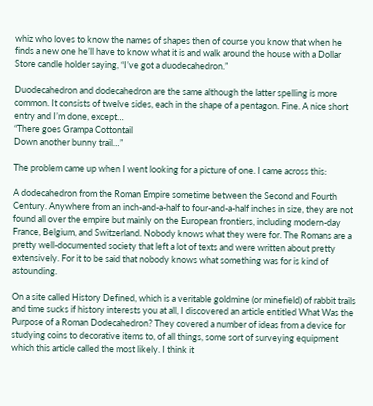whiz who loves to know the names of shapes then of course you know that when he finds a new one he’ll have to know what it is and walk around the house with a Dollar Store candle holder saying, “I’ve got a duodecahedron.”

Duodecahedron and dodecahedron are the same although the latter spelling is more common. It consists of twelve sides, each in the shape of a pentagon. Fine. A nice short entry and I’m done, except…
“There goes Grampa Cottontail
Down another bunny trail…”

The problem came up when I went looking for a picture of one. I came across this:

A dodecahedron from the Roman Empire sometime between the Second and Fourth Century. Anywhere from an inch-and-a-half to four-and-a-half inches in size, they are not found all over the empire but mainly on the European frontiers, including modern-day France, Belgium, and Switzerland. Nobody knows what they were for. The Romans are a pretty well-documented society that left a lot of texts and were written about pretty extensively. For it to be said that nobody knows what something was for is kind of astounding.

On a site called History Defined, which is a veritable goldmine (or minefield) of rabbit trails and time sucks if history interests you at all, I discovered an article entitled What Was the Purpose of a Roman Dodecahedron? They covered a number of ideas from a device for studying coins to decorative items to, of all things, some sort of surveying equipment which this article called the most likely. I think it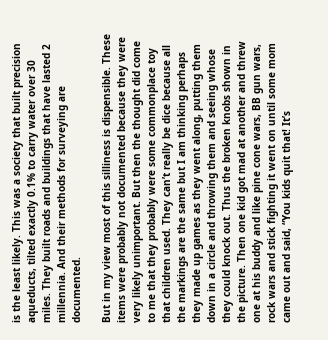is the least likely. This was a society that built precision aqueducts, tilted exactly 0.1% to carry water over 30 miles. They built roads and buildings that have lasted 2 millennia. And their methods for surveying are documented.

But in my view most of this silliness is dispensible. These items were probably not documented because they were very likely unimportant. But then the thought did come to me that they probably were some commonplace toy that children used. They can’t really be dice because all the markings are the same but I am thinking perhaps they made up games as they went along, putting them down in a circle and throwing them and seeing whose they could knock out. Thus the broken knobs shown in the picture. Then one kid got mad at another and threw one at his buddy and like pine cone wars, BB gun wars, rock wars and stick fighting it went on until some mom came out and said, “You kids quit that! It’s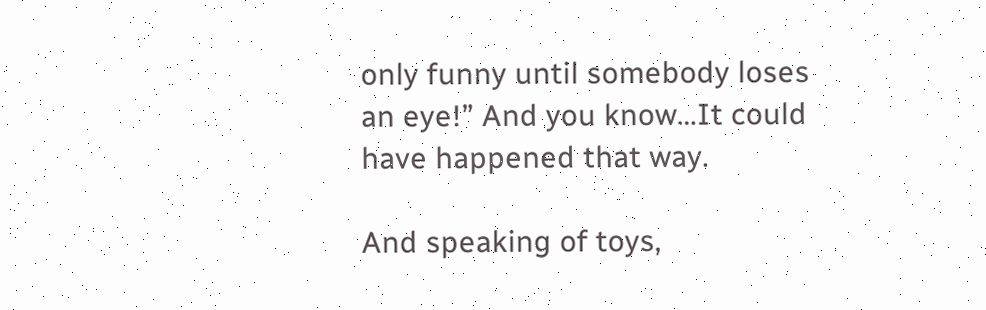only funny until somebody loses an eye!” And you know…It could have happened that way.

And speaking of toys,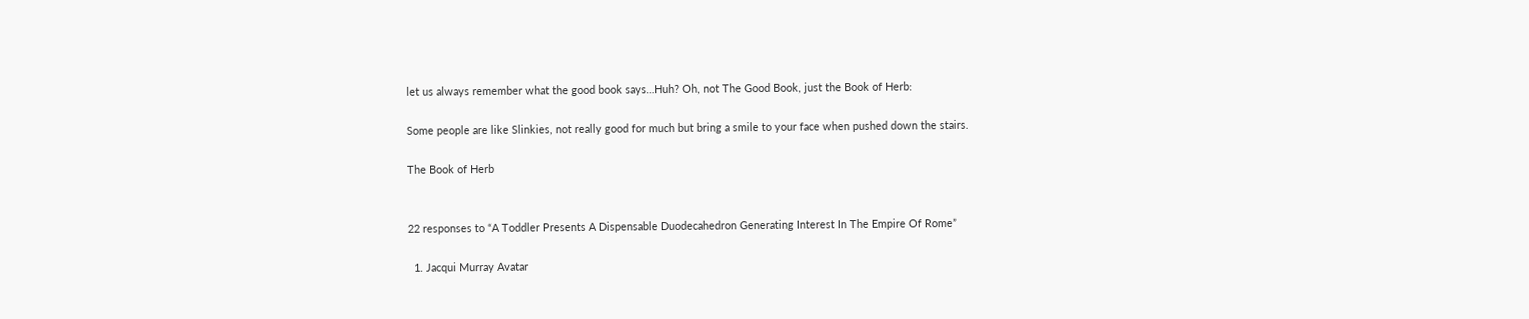let us always remember what the good book says…Huh? Oh, not The Good Book, just the Book of Herb:

Some people are like Slinkies, not really good for much but bring a smile to your face when pushed down the stairs.

The Book of Herb


22 responses to “A Toddler Presents A Dispensable Duodecahedron Generating Interest In The Empire Of Rome”

  1. Jacqui Murray Avatar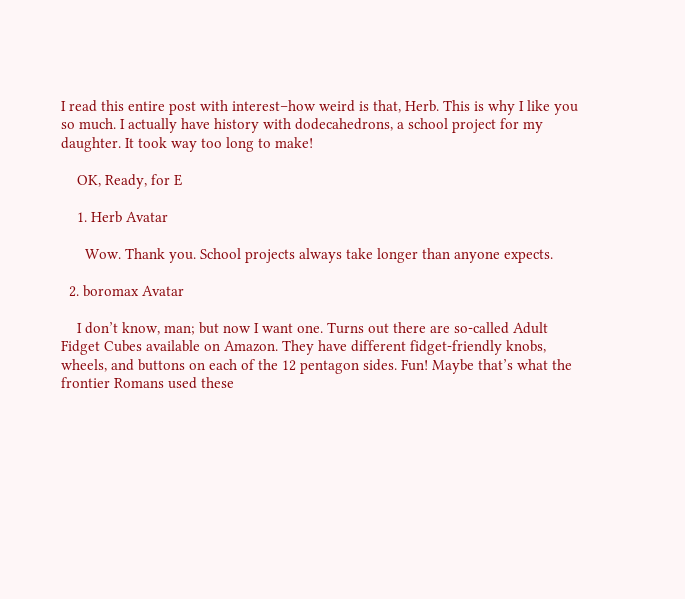I read this entire post with interest–how weird is that, Herb. This is why I like you so much. I actually have history with dodecahedrons, a school project for my daughter. It took way too long to make!

    OK, Ready, for E

    1. Herb Avatar

      Wow. Thank you. School projects always take longer than anyone expects.

  2. boromax Avatar

    I don’t know, man; but now I want one. Turns out there are so-called Adult Fidget Cubes available on Amazon. They have different fidget-friendly knobs, wheels, and buttons on each of the 12 pentagon sides. Fun! Maybe that’s what the frontier Romans used these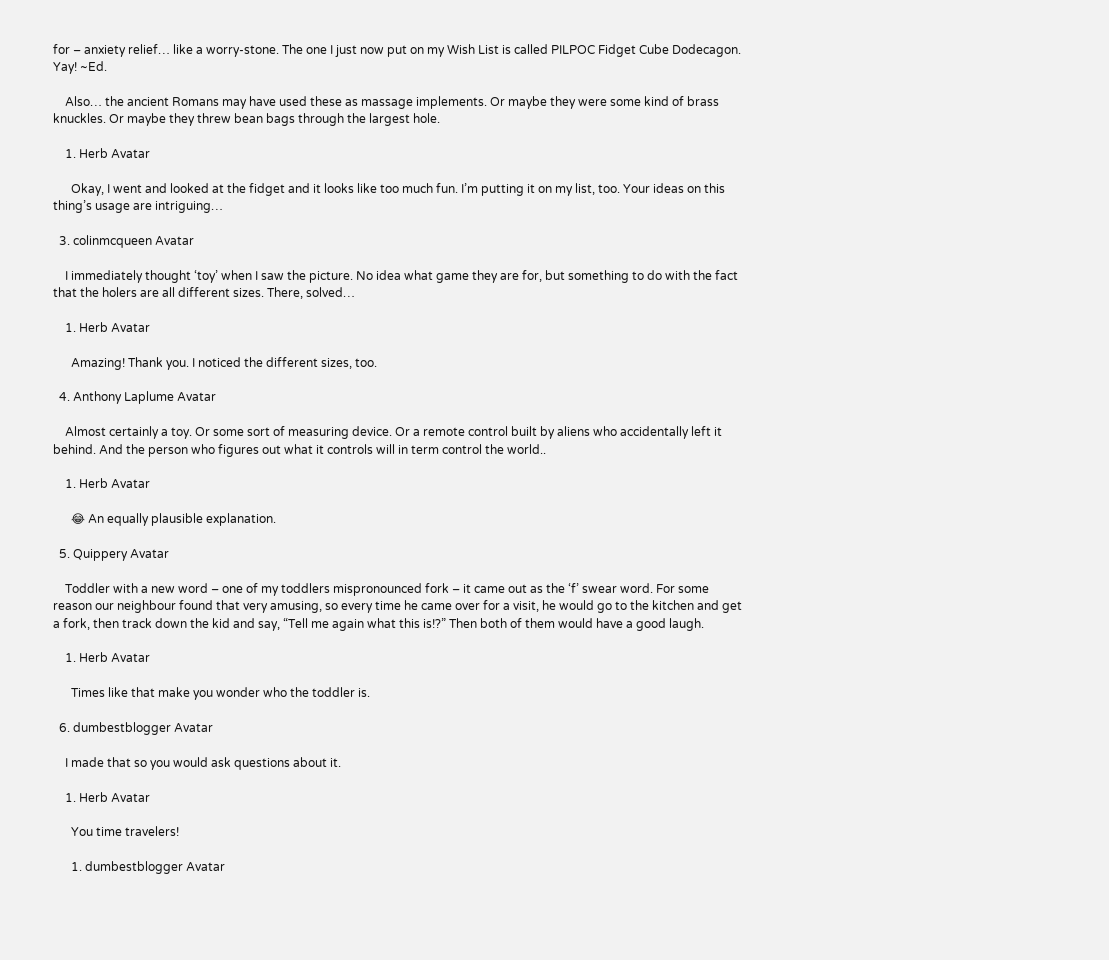for – anxiety relief… like a worry-stone. The one I just now put on my Wish List is called PILPOC Fidget Cube Dodecagon. Yay! ~Ed.

    Also… the ancient Romans may have used these as massage implements. Or maybe they were some kind of brass knuckles. Or maybe they threw bean bags through the largest hole.

    1. Herb Avatar

      Okay, I went and looked at the fidget and it looks like too much fun. I’m putting it on my list, too. Your ideas on this thing’s usage are intriguing…

  3. colinmcqueen Avatar

    I immediately thought ‘toy’ when I saw the picture. No idea what game they are for, but something to do with the fact that the holers are all different sizes. There, solved…

    1. Herb Avatar

      Amazing! Thank you. I noticed the different sizes, too.

  4. Anthony Laplume Avatar

    Almost certainly a toy. Or some sort of measuring device. Or a remote control built by aliens who accidentally left it behind. And the person who figures out what it controls will in term control the world..

    1. Herb Avatar

      😂 An equally plausible explanation.

  5. Quippery Avatar

    Toddler with a new word – one of my toddlers mispronounced fork – it came out as the ‘f’ swear word. For some reason our neighbour found that very amusing, so every time he came over for a visit, he would go to the kitchen and get a fork, then track down the kid and say, “Tell me again what this is!?” Then both of them would have a good laugh.

    1. Herb Avatar

      Times like that make you wonder who the toddler is.

  6. dumbestblogger Avatar

    I made that so you would ask questions about it.

    1. Herb Avatar

      You time travelers!

      1. dumbestblogger Avatar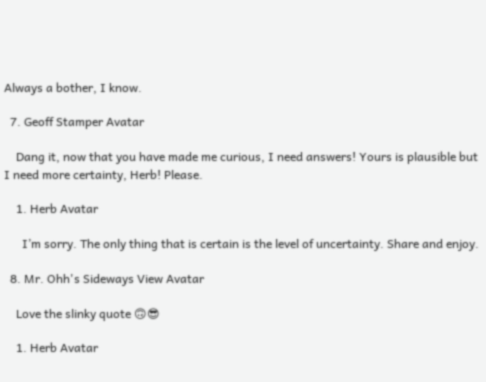Always a bother, I know.

  7. Geoff Stamper Avatar

    Dang it, now that you have made me curious, I need answers! Yours is plausible but I need more certainty, Herb! Please.

    1. Herb Avatar

      I’m sorry. The only thing that is certain is the level of uncertainty. Share and enjoy.

  8. Mr. Ohh's Sideways View Avatar

    Love the slinky quote 🙃😎

    1. Herb Avatar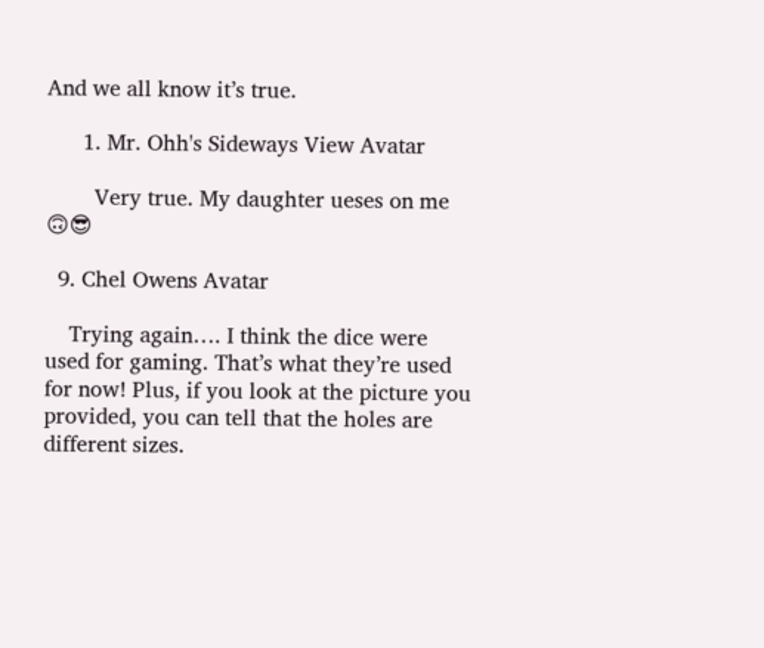And we all know it’s true.

      1. Mr. Ohh's Sideways View Avatar

        Very true. My daughter ueses on me 🙃😎

  9. Chel Owens Avatar

    Trying again…. I think the dice were used for gaming. That’s what they’re used for now! Plus, if you look at the picture you provided, you can tell that the holes are different sizes.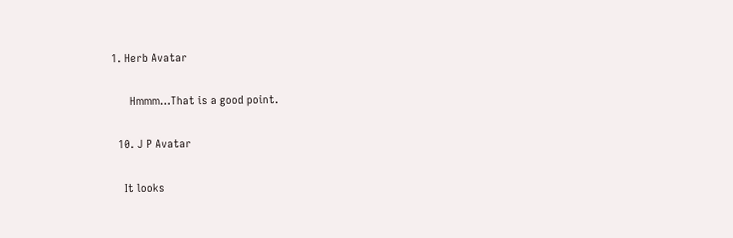1. Herb Avatar

      Hmmm…That is a good point.

  10. J P Avatar

    It looks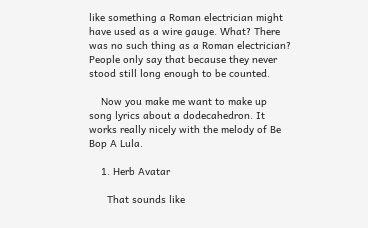like something a Roman electrician might have used as a wire gauge. What? There was no such thing as a Roman electrician? People only say that because they never stood still long enough to be counted.

    Now you make me want to make up song lyrics about a dodecahedron. It works really nicely with the melody of Be Bop A Lula.

    1. Herb Avatar

      That sounds like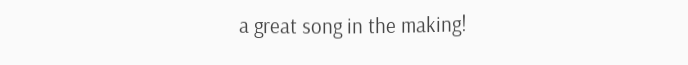a great song in the making!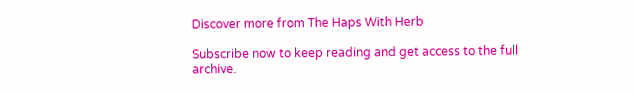Discover more from The Haps With Herb

Subscribe now to keep reading and get access to the full archive.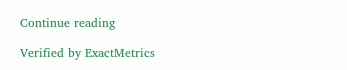Continue reading

Verified by ExactMetrics